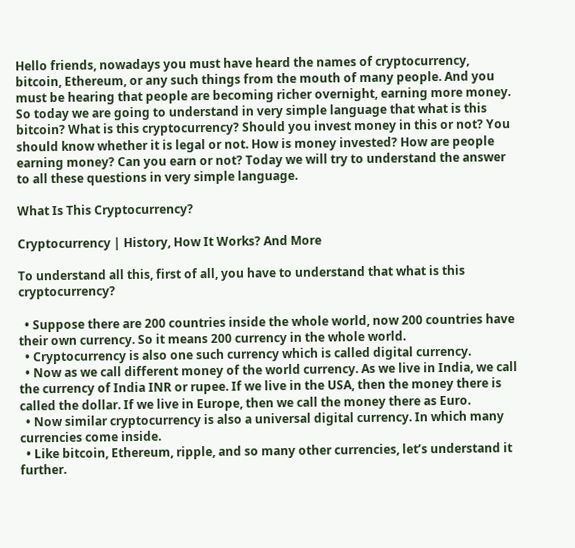Hello friends, nowadays you must have heard the names of cryptocurrency, bitcoin, Ethereum, or any such things from the mouth of many people. And you must be hearing that people are becoming richer overnight, earning more money. So today we are going to understand in very simple language that what is this bitcoin? What is this cryptocurrency? Should you invest money in this or not? You should know whether it is legal or not. How is money invested? How are people earning money? Can you earn or not? Today we will try to understand the answer to all these questions in very simple language.

What Is This Cryptocurrency?

Cryptocurrency | History, How It Works? And More

To understand all this, first of all, you have to understand that what is this cryptocurrency?

  • Suppose there are 200 countries inside the whole world, now 200 countries have their own currency. So it means 200 currency in the whole world.
  • Cryptocurrency is also one such currency which is called digital currency.
  • Now as we call different money of the world currency. As we live in India, we call the currency of India INR or rupee. If we live in the USA, then the money there is called the dollar. If we live in Europe, then we call the money there as Euro.
  • Now similar cryptocurrency is also a universal digital currency. In which many currencies come inside.
  • Like bitcoin, Ethereum, ripple, and so many other currencies, let’s understand it further.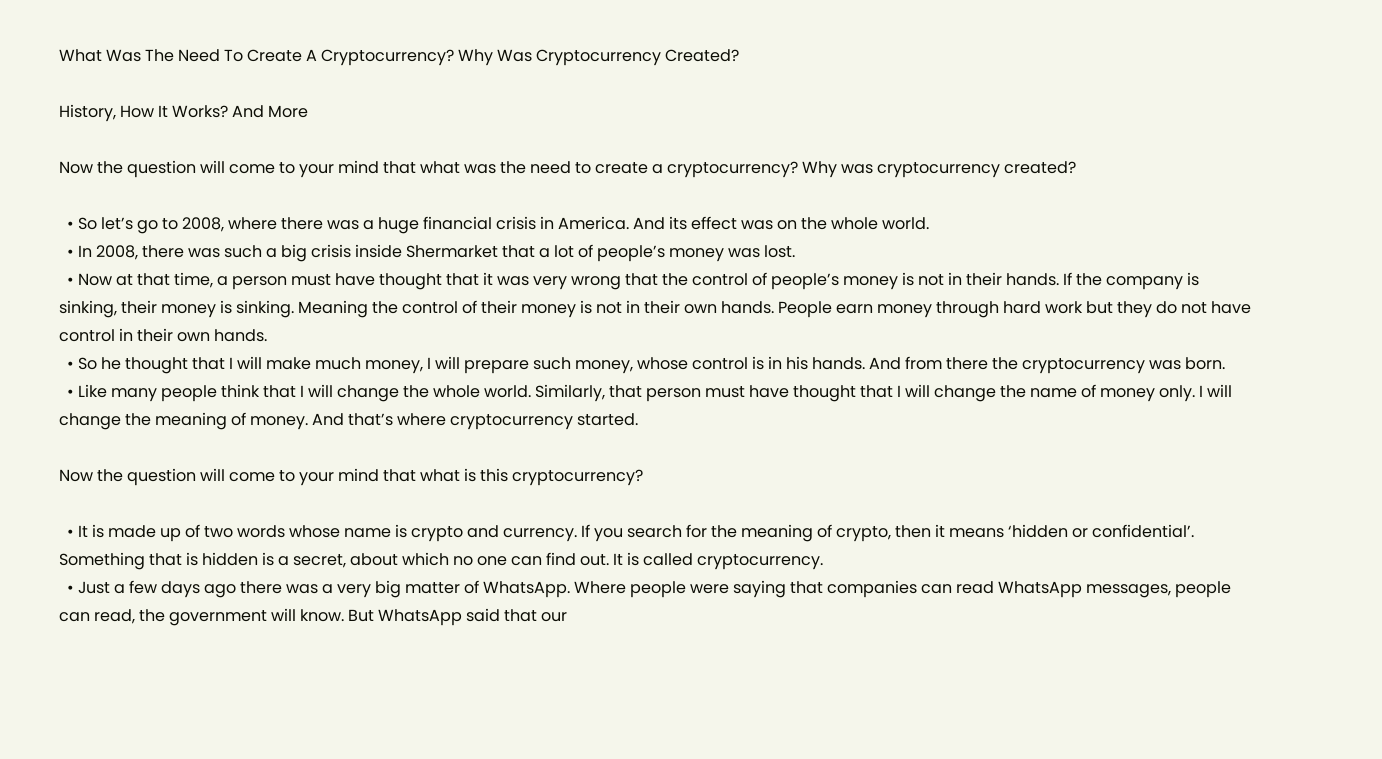What Was The Need To Create A Cryptocurrency? Why Was Cryptocurrency Created?

History, How It Works? And More

Now the question will come to your mind that what was the need to create a cryptocurrency? Why was cryptocurrency created?

  • So let’s go to 2008, where there was a huge financial crisis in America. And its effect was on the whole world.
  • In 2008, there was such a big crisis inside Shermarket that a lot of people’s money was lost.
  • Now at that time, a person must have thought that it was very wrong that the control of people’s money is not in their hands. If the company is sinking, their money is sinking. Meaning the control of their money is not in their own hands. People earn money through hard work but they do not have control in their own hands.
  • So he thought that I will make much money, I will prepare such money, whose control is in his hands. And from there the cryptocurrency was born.
  • Like many people think that I will change the whole world. Similarly, that person must have thought that I will change the name of money only. I will change the meaning of money. And that’s where cryptocurrency started.

Now the question will come to your mind that what is this cryptocurrency?

  • It is made up of two words whose name is crypto and currency. If you search for the meaning of crypto, then it means ‘hidden or confidential’. Something that is hidden is a secret, about which no one can find out. It is called cryptocurrency.
  • Just a few days ago there was a very big matter of WhatsApp. Where people were saying that companies can read WhatsApp messages, people can read, the government will know. But WhatsApp said that our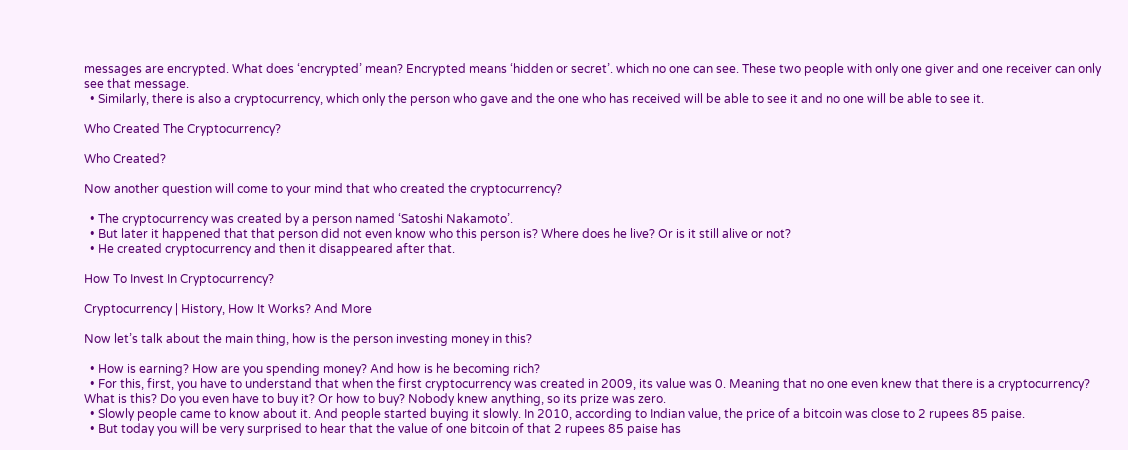messages are encrypted. What does ‘encrypted’ mean? Encrypted means ‘hidden or secret’. which no one can see. These two people with only one giver and one receiver can only see that message.
  • Similarly, there is also a cryptocurrency, which only the person who gave and the one who has received will be able to see it and no one will be able to see it.

Who Created The Cryptocurrency?

Who Created?

Now another question will come to your mind that who created the cryptocurrency?

  • The cryptocurrency was created by a person named ‘Satoshi Nakamoto’.
  • But later it happened that that person did not even know who this person is? Where does he live? Or is it still alive or not?
  • He created cryptocurrency and then it disappeared after that.

How To Invest In Cryptocurrency?

Cryptocurrency | History, How It Works? And More

Now let’s talk about the main thing, how is the person investing money in this?

  • How is earning? How are you spending money? And how is he becoming rich?
  • For this, first, you have to understand that when the first cryptocurrency was created in 2009, its value was 0. Meaning that no one even knew that there is a cryptocurrency? What is this? Do you even have to buy it? Or how to buy? Nobody knew anything, so its prize was zero.
  • Slowly people came to know about it. And people started buying it slowly. In 2010, according to Indian value, the price of a bitcoin was close to 2 rupees 85 paise.
  • But today you will be very surprised to hear that the value of one bitcoin of that 2 rupees 85 paise has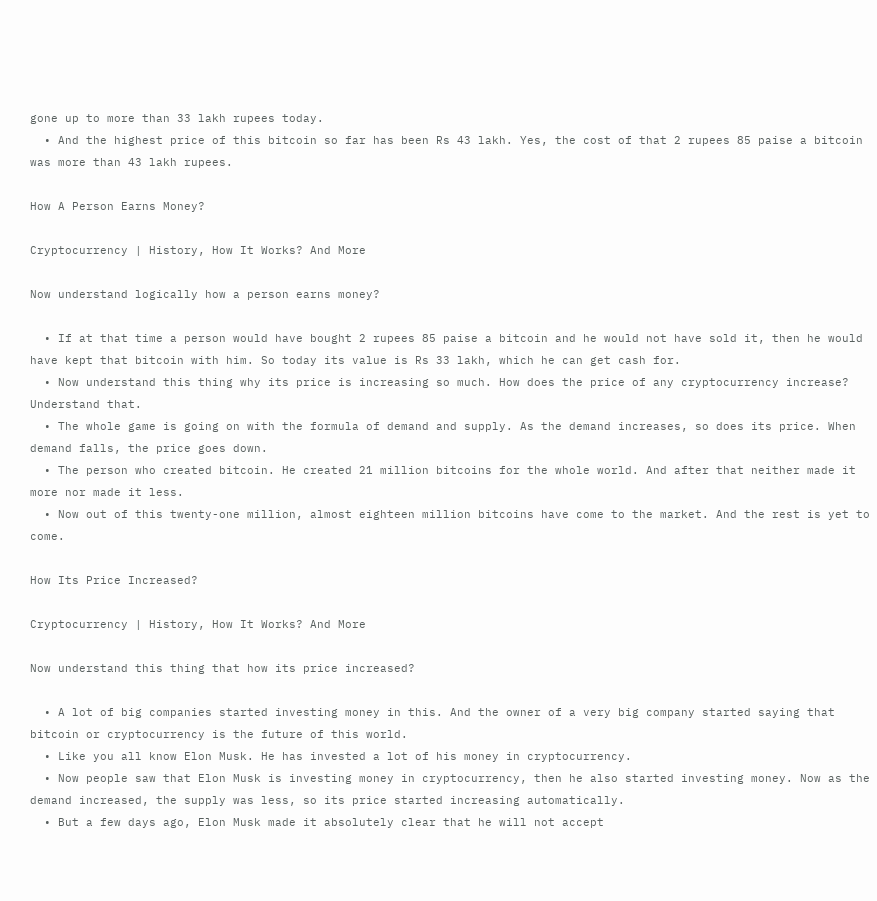gone up to more than 33 lakh rupees today.
  • And the highest price of this bitcoin so far has been Rs 43 lakh. Yes, the cost of that 2 rupees 85 paise a bitcoin was more than 43 lakh rupees.

How A Person Earns Money?

Cryptocurrency | History, How It Works? And More

Now understand logically how a person earns money?

  • If at that time a person would have bought 2 rupees 85 paise a bitcoin and he would not have sold it, then he would have kept that bitcoin with him. So today its value is Rs 33 lakh, which he can get cash for.
  • Now understand this thing why its price is increasing so much. How does the price of any cryptocurrency increase? Understand that.
  • The whole game is going on with the formula of demand and supply. As the demand increases, so does its price. When demand falls, the price goes down.
  • The person who created bitcoin. He created 21 million bitcoins for the whole world. And after that neither made it more nor made it less.
  • Now out of this twenty-one million, almost eighteen million bitcoins have come to the market. And the rest is yet to come.

How Its Price Increased?

Cryptocurrency | History, How It Works? And More

Now understand this thing that how its price increased?

  • A lot of big companies started investing money in this. And the owner of a very big company started saying that bitcoin or cryptocurrency is the future of this world.
  • Like you all know Elon Musk. He has invested a lot of his money in cryptocurrency.
  • Now people saw that Elon Musk is investing money in cryptocurrency, then he also started investing money. Now as the demand increased, the supply was less, so its price started increasing automatically.
  • But a few days ago, Elon Musk made it absolutely clear that he will not accept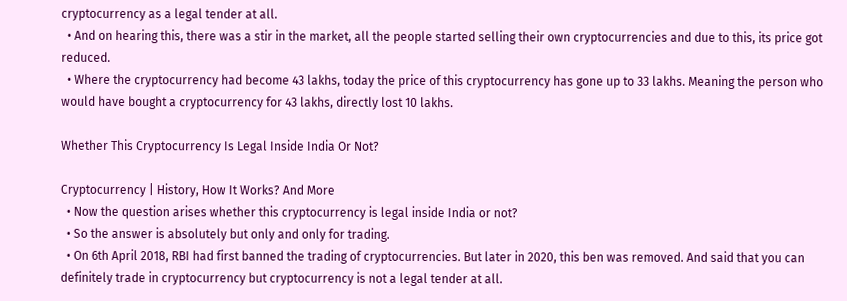cryptocurrency as a legal tender at all.
  • And on hearing this, there was a stir in the market, all the people started selling their own cryptocurrencies and due to this, its price got reduced.
  • Where the cryptocurrency had become 43 lakhs, today the price of this cryptocurrency has gone up to 33 lakhs. Meaning the person who would have bought a cryptocurrency for 43 lakhs, directly lost 10 lakhs.

Whether This Cryptocurrency Is Legal Inside India Or Not?

Cryptocurrency | History, How It Works? And More
  • Now the question arises whether this cryptocurrency is legal inside India or not?
  • So the answer is absolutely but only and only for trading.
  • On 6th April 2018, RBI had first banned the trading of cryptocurrencies. But later in 2020, this ben was removed. And said that you can definitely trade in cryptocurrency but cryptocurrency is not a legal tender at all.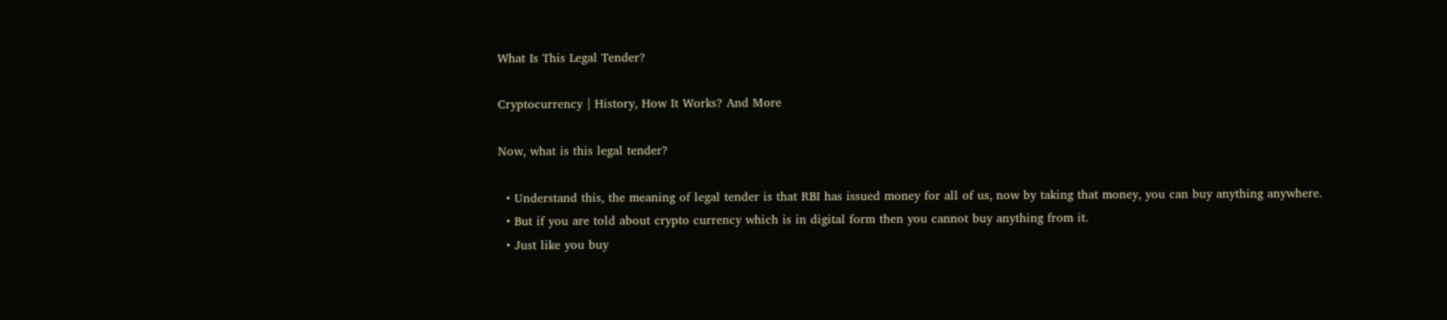What Is This Legal Tender?

Cryptocurrency | History, How It Works? And More

Now, what is this legal tender?

  • Understand this, the meaning of legal tender is that RBI has issued money for all of us, now by taking that money, you can buy anything anywhere.
  • But if you are told about crypto currency which is in digital form then you cannot buy anything from it.
  • Just like you buy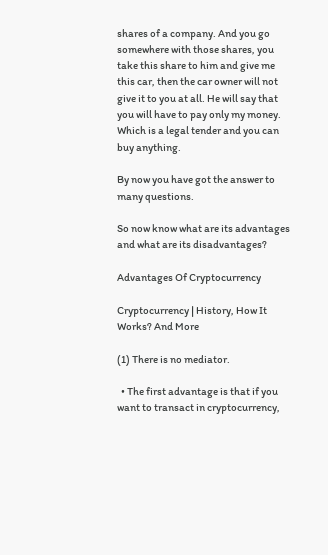shares of a company. And you go somewhere with those shares, you take this share to him and give me this car, then the car owner will not give it to you at all. He will say that you will have to pay only my money. Which is a legal tender and you can buy anything.

By now you have got the answer to many questions.

So now know what are its advantages and what are its disadvantages?

Advantages Of Cryptocurrency

Cryptocurrency | History, How It Works? And More

(1) There is no mediator.

  • The first advantage is that if you want to transact in cryptocurrency,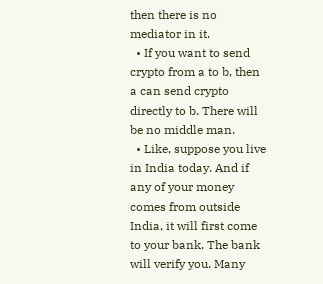then there is no mediator in it.
  • If you want to send crypto from a to b, then a can send crypto directly to b. There will be no middle man.
  • Like, suppose you live in India today. And if any of your money comes from outside India, it will first come to your bank. The bank will verify you. Many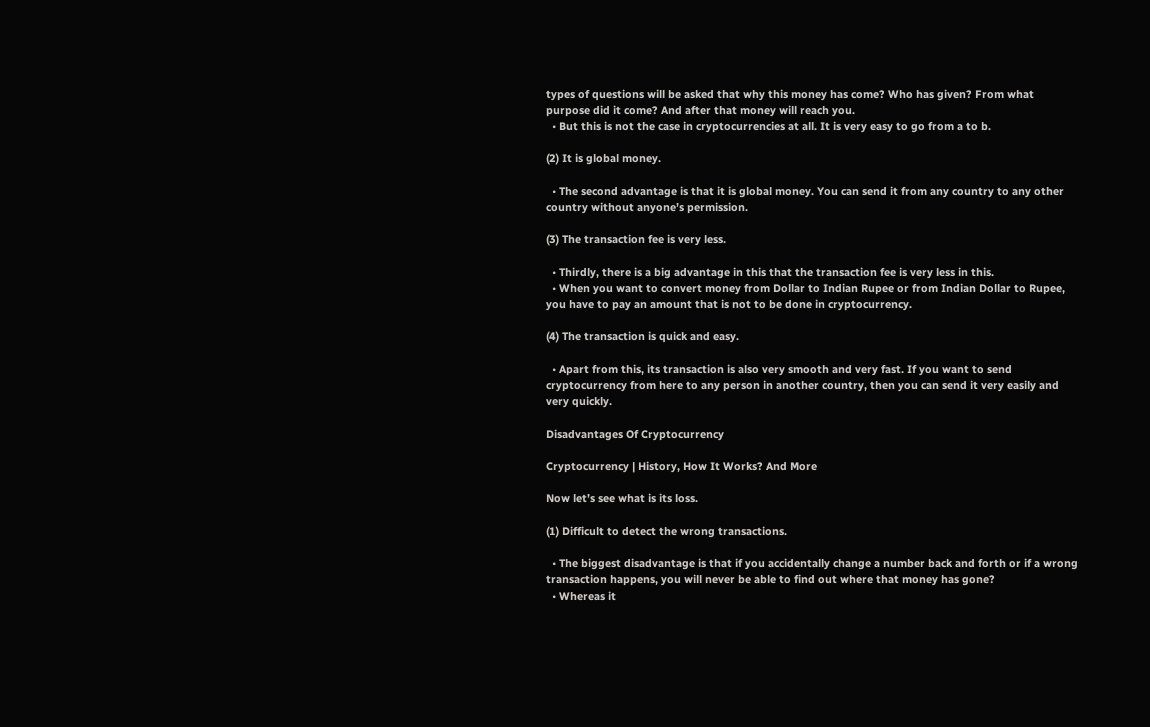types of questions will be asked that why this money has come? Who has given? From what purpose did it come? And after that money will reach you.
  • But this is not the case in cryptocurrencies at all. It is very easy to go from a to b.

(2) It is global money.

  • The second advantage is that it is global money. You can send it from any country to any other country without anyone’s permission.

(3) The transaction fee is very less.

  • Thirdly, there is a big advantage in this that the transaction fee is very less in this.
  • When you want to convert money from Dollar to Indian Rupee or from Indian Dollar to Rupee, you have to pay an amount that is not to be done in cryptocurrency.

(4) The transaction is quick and easy.

  • Apart from this, its transaction is also very smooth and very fast. If you want to send cryptocurrency from here to any person in another country, then you can send it very easily and very quickly.

Disadvantages Of Cryptocurrency

Cryptocurrency | History, How It Works? And More

Now let’s see what is its loss.

(1) Difficult to detect the wrong transactions.

  • The biggest disadvantage is that if you accidentally change a number back and forth or if a wrong transaction happens, you will never be able to find out where that money has gone?
  • Whereas it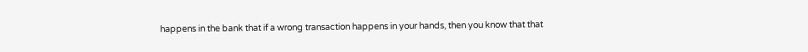happens in the bank that if a wrong transaction happens in your hands, then you know that that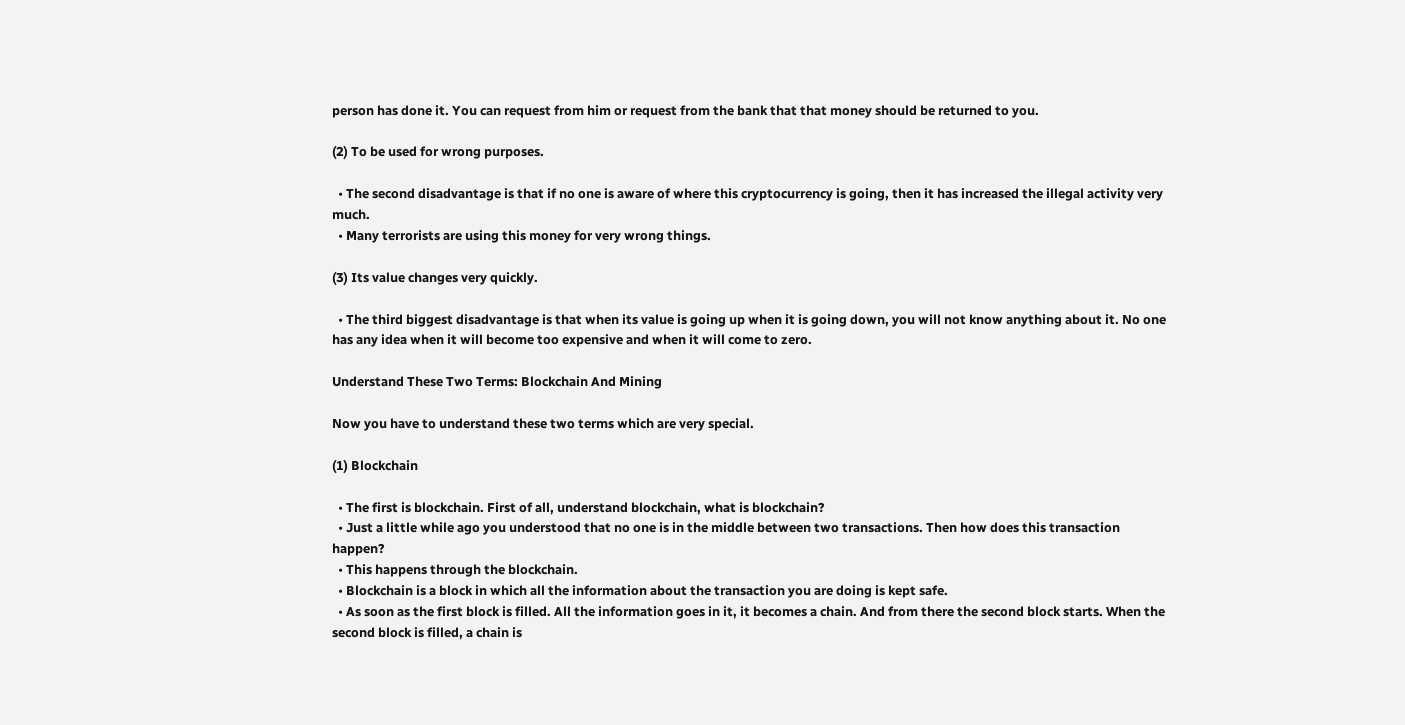person has done it. You can request from him or request from the bank that that money should be returned to you.

(2) To be used for wrong purposes.

  • The second disadvantage is that if no one is aware of where this cryptocurrency is going, then it has increased the illegal activity very much.
  • Many terrorists are using this money for very wrong things.

(3) Its value changes very quickly.

  • The third biggest disadvantage is that when its value is going up when it is going down, you will not know anything about it. No one has any idea when it will become too expensive and when it will come to zero.

Understand These Two Terms: Blockchain And Mining

Now you have to understand these two terms which are very special.

(1) Blockchain

  • The first is blockchain. First of all, understand blockchain, what is blockchain?
  • Just a little while ago you understood that no one is in the middle between two transactions. Then how does this transaction happen?
  • This happens through the blockchain.
  • Blockchain is a block in which all the information about the transaction you are doing is kept safe.
  • As soon as the first block is filled. All the information goes in it, it becomes a chain. And from there the second block starts. When the second block is filled, a chain is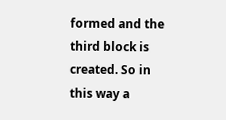formed and the third block is created. So in this way a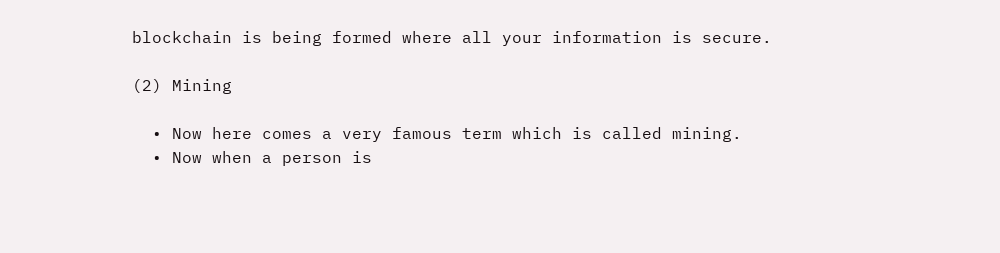blockchain is being formed where all your information is secure.

(2) Mining

  • Now here comes a very famous term which is called mining.
  • Now when a person is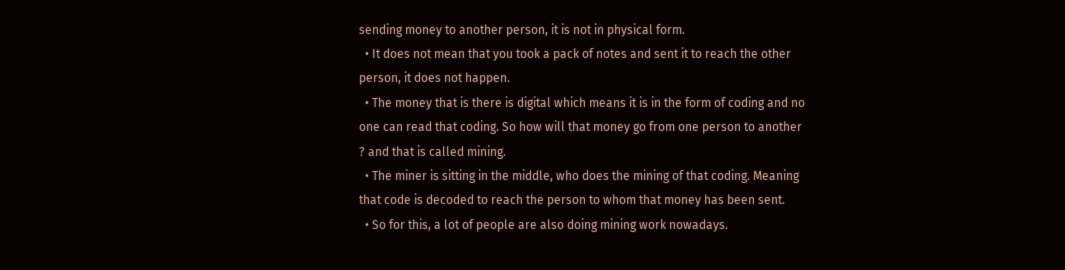sending money to another person, it is not in physical form.
  • It does not mean that you took a pack of notes and sent it to reach the other person, it does not happen.
  • The money that is there is digital which means it is in the form of coding and no one can read that coding. So how will that money go from one person to another ? and that is called mining.
  • The miner is sitting in the middle, who does the mining of that coding. Meaning that code is decoded to reach the person to whom that money has been sent.
  • So for this, a lot of people are also doing mining work nowadays.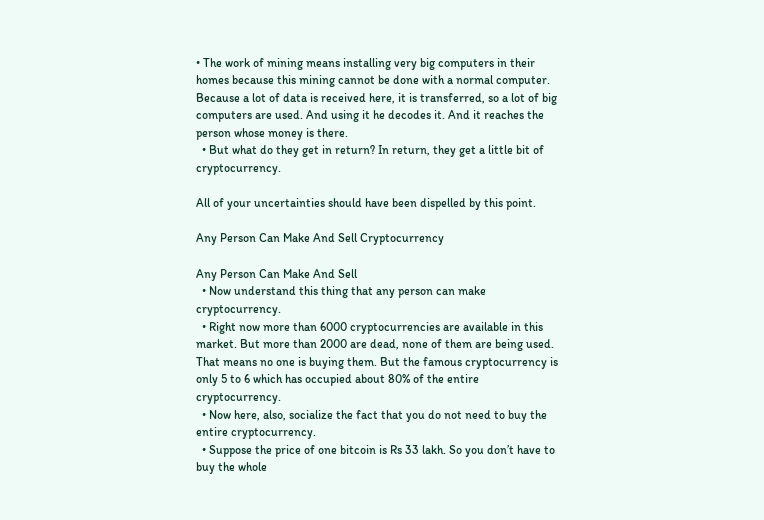• The work of mining means installing very big computers in their homes because this mining cannot be done with a normal computer. Because a lot of data is received here, it is transferred, so a lot of big computers are used. And using it he decodes it. And it reaches the person whose money is there.
  • But what do they get in return? In return, they get a little bit of cryptocurrency.

All of your uncertainties should have been dispelled by this point.

Any Person Can Make And Sell Cryptocurrency

Any Person Can Make And Sell
  • Now understand this thing that any person can make cryptocurrency.
  • Right now more than 6000 cryptocurrencies are available in this market. But more than 2000 are dead, none of them are being used. That means no one is buying them. But the famous cryptocurrency is only 5 to 6 which has occupied about 80% of the entire cryptocurrency.
  • Now here, also, socialize the fact that you do not need to buy the entire cryptocurrency.
  • Suppose the price of one bitcoin is Rs 33 lakh. So you don’t have to buy the whole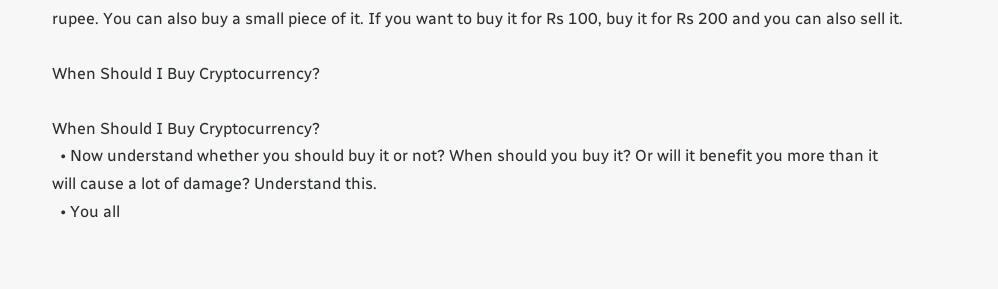rupee. You can also buy a small piece of it. If you want to buy it for Rs 100, buy it for Rs 200 and you can also sell it.

When Should I Buy Cryptocurrency?

When Should I Buy Cryptocurrency?
  • Now understand whether you should buy it or not? When should you buy it? Or will it benefit you more than it will cause a lot of damage? Understand this.
  • You all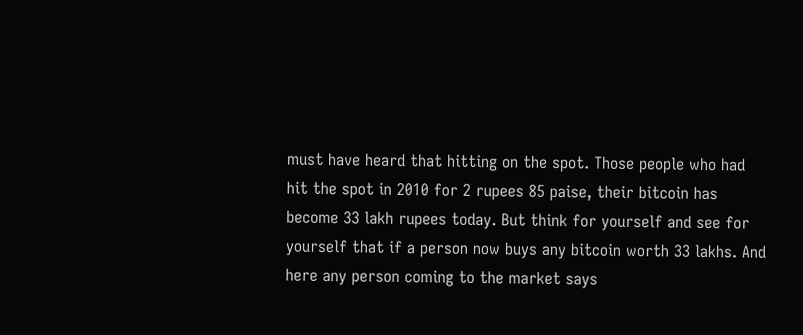must have heard that hitting on the spot. Those people who had hit the spot in 2010 for 2 rupees 85 paise, their bitcoin has become 33 lakh rupees today. But think for yourself and see for yourself that if a person now buys any bitcoin worth 33 lakhs. And here any person coming to the market says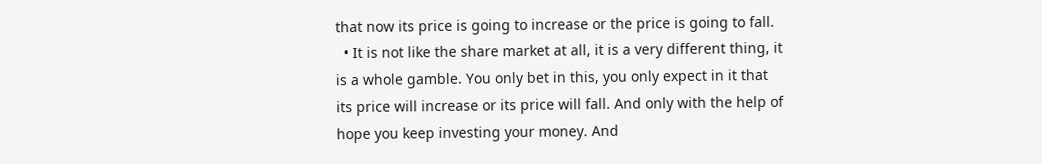that now its price is going to increase or the price is going to fall.
  • It is not like the share market at all, it is a very different thing, it is a whole gamble. You only bet in this, you only expect in it that its price will increase or its price will fall. And only with the help of hope you keep investing your money. And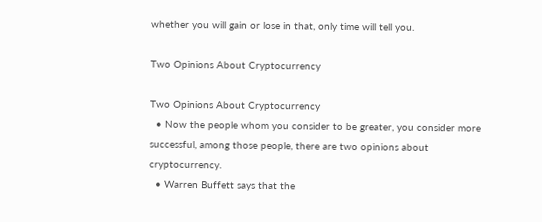whether you will gain or lose in that, only time will tell you.

Two Opinions About Cryptocurrency

Two Opinions About Cryptocurrency
  • Now the people whom you consider to be greater, you consider more successful, among those people, there are two opinions about cryptocurrency.
  • Warren Buffett says that the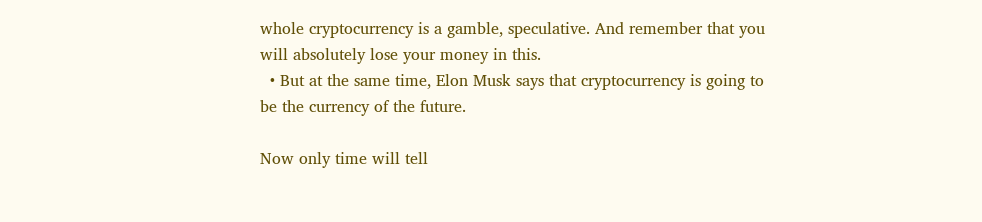whole cryptocurrency is a gamble, speculative. And remember that you will absolutely lose your money in this.
  • But at the same time, Elon Musk says that cryptocurrency is going to be the currency of the future.

Now only time will tell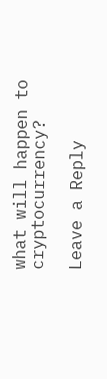what will happen to cryptocurrency?

Leave a Reply